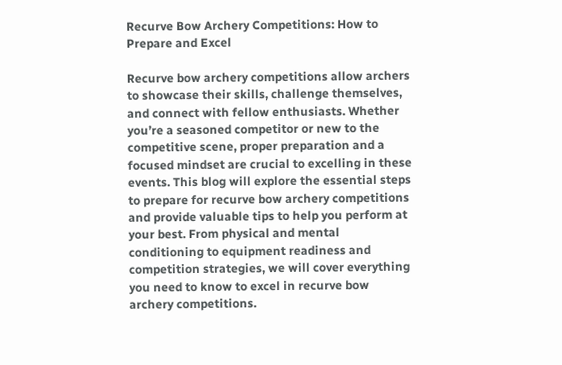Recurve Bow Archery Competitions: How to Prepare and Excel

Recurve bow archery competitions allow archers to showcase their skills, challenge themselves, and connect with fellow enthusiasts. Whether you’re a seasoned competitor or new to the competitive scene, proper preparation and a focused mindset are crucial to excelling in these events. This blog will explore the essential steps to prepare for recurve bow archery competitions and provide valuable tips to help you perform at your best. From physical and mental conditioning to equipment readiness and competition strategies, we will cover everything you need to know to excel in recurve bow archery competitions.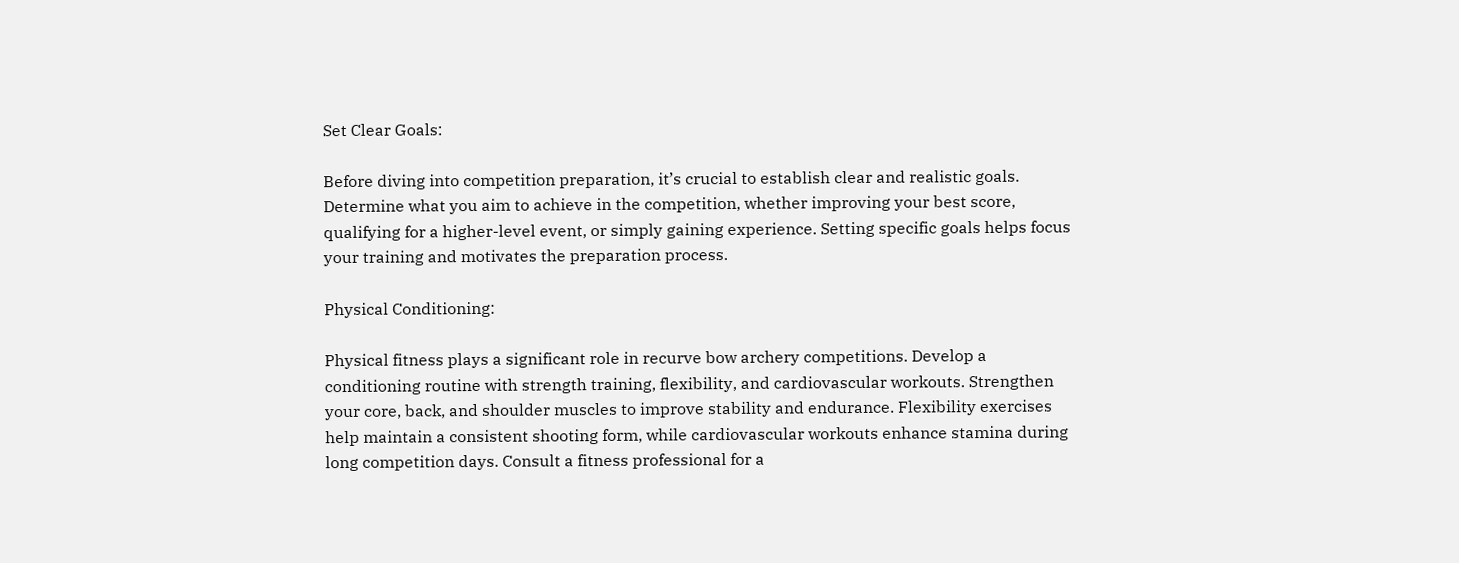Set Clear Goals:

Before diving into competition preparation, it’s crucial to establish clear and realistic goals. Determine what you aim to achieve in the competition, whether improving your best score, qualifying for a higher-level event, or simply gaining experience. Setting specific goals helps focus your training and motivates the preparation process.

Physical Conditioning:

Physical fitness plays a significant role in recurve bow archery competitions. Develop a conditioning routine with strength training, flexibility, and cardiovascular workouts. Strengthen your core, back, and shoulder muscles to improve stability and endurance. Flexibility exercises help maintain a consistent shooting form, while cardiovascular workouts enhance stamina during long competition days. Consult a fitness professional for a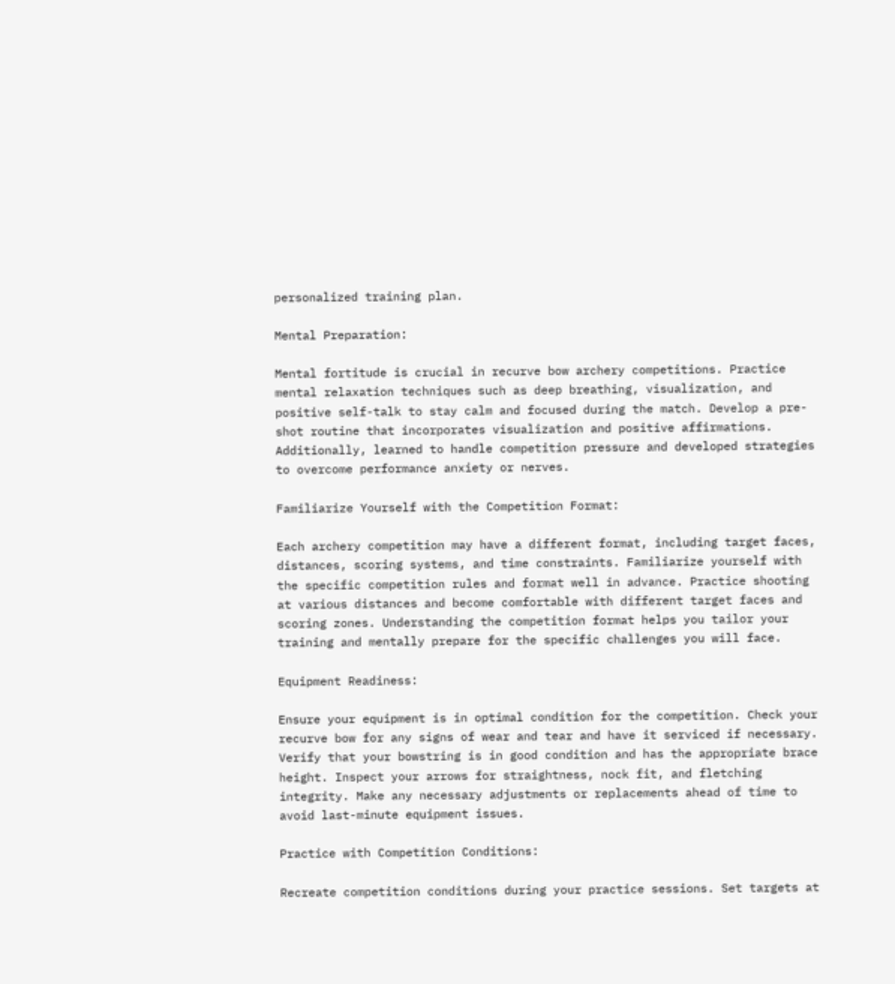personalized training plan.

Mental Preparation:

Mental fortitude is crucial in recurve bow archery competitions. Practice mental relaxation techniques such as deep breathing, visualization, and positive self-talk to stay calm and focused during the match. Develop a pre-shot routine that incorporates visualization and positive affirmations. Additionally, learned to handle competition pressure and developed strategies to overcome performance anxiety or nerves.

Familiarize Yourself with the Competition Format:

Each archery competition may have a different format, including target faces, distances, scoring systems, and time constraints. Familiarize yourself with the specific competition rules and format well in advance. Practice shooting at various distances and become comfortable with different target faces and scoring zones. Understanding the competition format helps you tailor your training and mentally prepare for the specific challenges you will face.

Equipment Readiness:

Ensure your equipment is in optimal condition for the competition. Check your recurve bow for any signs of wear and tear and have it serviced if necessary. Verify that your bowstring is in good condition and has the appropriate brace height. Inspect your arrows for straightness, nock fit, and fletching integrity. Make any necessary adjustments or replacements ahead of time to avoid last-minute equipment issues.

Practice with Competition Conditions:

Recreate competition conditions during your practice sessions. Set targets at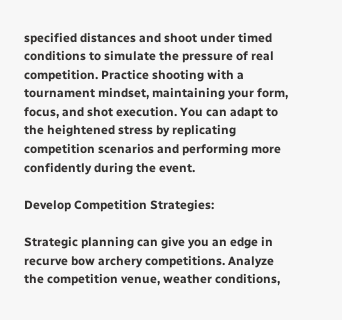specified distances and shoot under timed conditions to simulate the pressure of real competition. Practice shooting with a tournament mindset, maintaining your form, focus, and shot execution. You can adapt to the heightened stress by replicating competition scenarios and performing more confidently during the event.

Develop Competition Strategies:

Strategic planning can give you an edge in recurve bow archery competitions. Analyze the competition venue, weather conditions,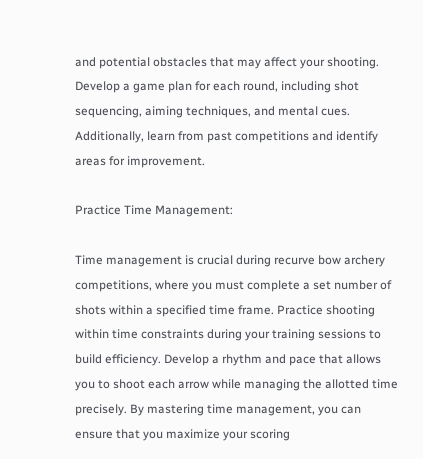and potential obstacles that may affect your shooting. Develop a game plan for each round, including shot sequencing, aiming techniques, and mental cues. Additionally, learn from past competitions and identify areas for improvement.

Practice Time Management:

Time management is crucial during recurve bow archery competitions, where you must complete a set number of shots within a specified time frame. Practice shooting within time constraints during your training sessions to build efficiency. Develop a rhythm and pace that allows you to shoot each arrow while managing the allotted time precisely. By mastering time management, you can ensure that you maximize your scoring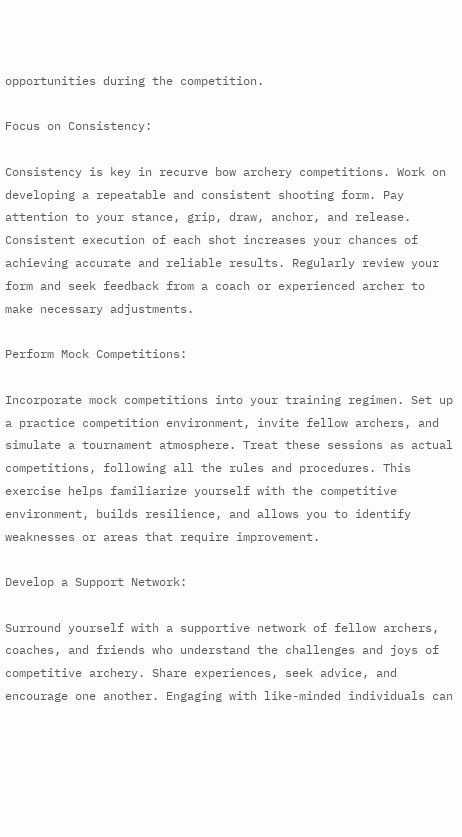opportunities during the competition.

Focus on Consistency:

Consistency is key in recurve bow archery competitions. Work on developing a repeatable and consistent shooting form. Pay attention to your stance, grip, draw, anchor, and release. Consistent execution of each shot increases your chances of achieving accurate and reliable results. Regularly review your form and seek feedback from a coach or experienced archer to make necessary adjustments.

Perform Mock Competitions:

Incorporate mock competitions into your training regimen. Set up a practice competition environment, invite fellow archers, and simulate a tournament atmosphere. Treat these sessions as actual competitions, following all the rules and procedures. This exercise helps familiarize yourself with the competitive environment, builds resilience, and allows you to identify weaknesses or areas that require improvement.

Develop a Support Network:

Surround yourself with a supportive network of fellow archers, coaches, and friends who understand the challenges and joys of competitive archery. Share experiences, seek advice, and encourage one another. Engaging with like-minded individuals can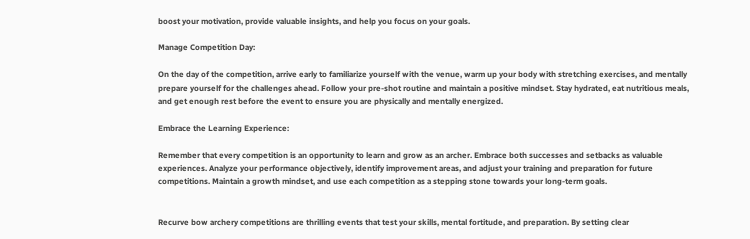boost your motivation, provide valuable insights, and help you focus on your goals.

Manage Competition Day:

On the day of the competition, arrive early to familiarize yourself with the venue, warm up your body with stretching exercises, and mentally prepare yourself for the challenges ahead. Follow your pre-shot routine and maintain a positive mindset. Stay hydrated, eat nutritious meals, and get enough rest before the event to ensure you are physically and mentally energized.

Embrace the Learning Experience:

Remember that every competition is an opportunity to learn and grow as an archer. Embrace both successes and setbacks as valuable experiences. Analyze your performance objectively, identify improvement areas, and adjust your training and preparation for future competitions. Maintain a growth mindset, and use each competition as a stepping stone towards your long-term goals.


Recurve bow archery competitions are thrilling events that test your skills, mental fortitude, and preparation. By setting clear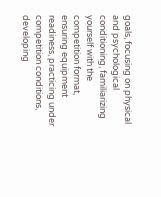goals, focusing on physical and psychological conditioning, familiarizing yourself with the competition format, ensuring equipment readiness, practicing under competition conditions, developing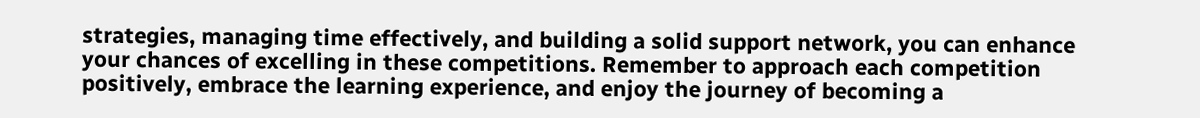strategies, managing time effectively, and building a solid support network, you can enhance your chances of excelling in these competitions. Remember to approach each competition positively, embrace the learning experience, and enjoy the journey of becoming a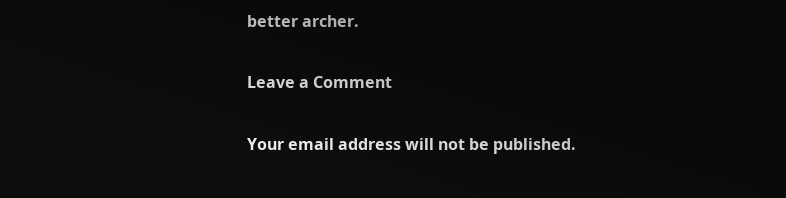better archer.

Leave a Comment

Your email address will not be published.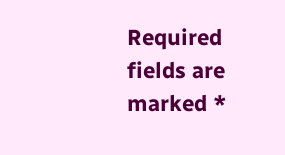Required fields are marked *